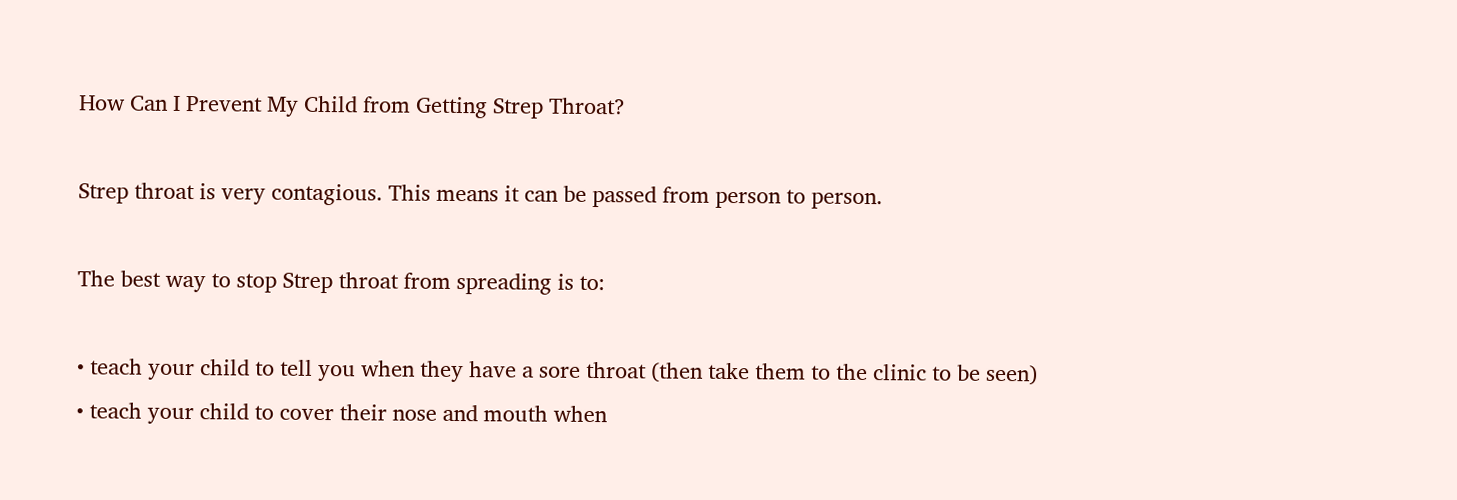How Can I Prevent My Child from Getting Strep Throat?

Strep throat is very contagious. This means it can be passed from person to person.

The best way to stop Strep throat from spreading is to:

• teach your child to tell you when they have a sore throat (then take them to the clinic to be seen)
• teach your child to cover their nose and mouth when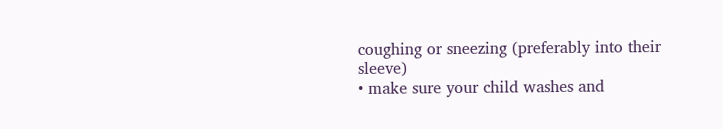coughing or sneezing (preferably into their sleeve)
• make sure your child washes and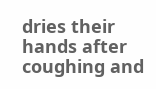dries their hands after coughing and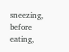sneezing, before eating,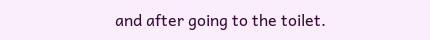and after going to the toilet.